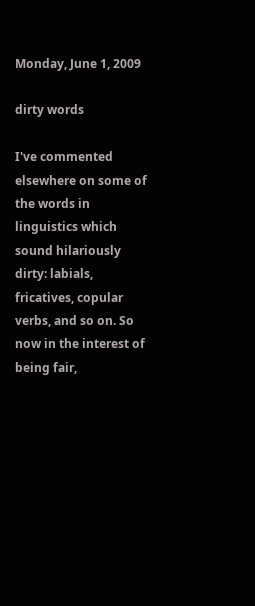Monday, June 1, 2009

dirty words

I've commented elsewhere on some of the words in linguistics which sound hilariously dirty: labials, fricatives, copular verbs, and so on. So now in the interest of being fair,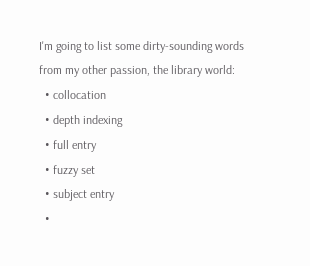I'm going to list some dirty-sounding words from my other passion, the library world:
  • collocation
  • depth indexing
  • full entry
  • fuzzy set
  • subject entry
  •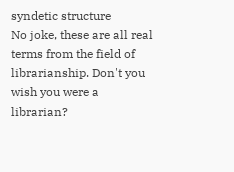syndetic structure
No joke, these are all real terms from the field of librarianship. Don't you wish you were a librarian?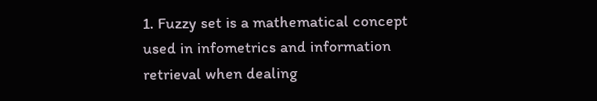1. Fuzzy set is a mathematical concept used in infometrics and information retrieval when dealing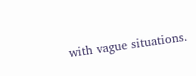with vague situations.